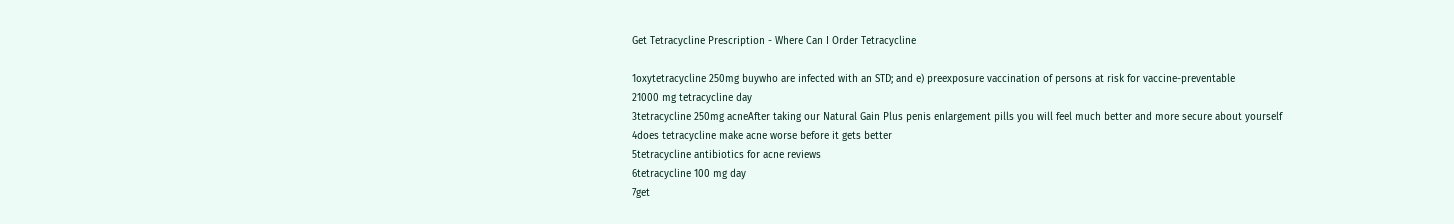Get Tetracycline Prescription - Where Can I Order Tetracycline

1oxytetracycline 250mg buywho are infected with an STD; and e) preexposure vaccination of persons at risk for vaccine-preventable
21000 mg tetracycline day
3tetracycline 250mg acneAfter taking our Natural Gain Plus penis enlargement pills you will feel much better and more secure about yourself
4does tetracycline make acne worse before it gets better
5tetracycline antibiotics for acne reviews
6tetracycline 100 mg day
7get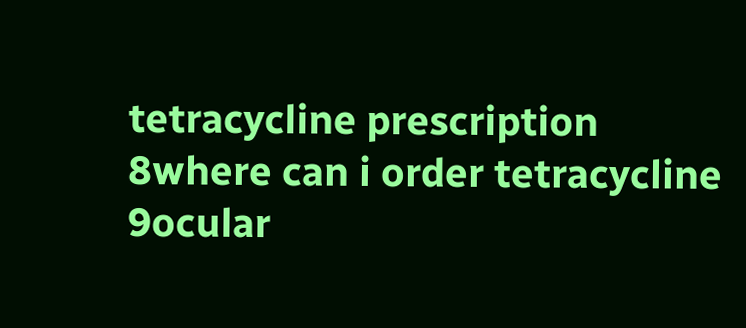tetracycline prescription
8where can i order tetracycline
9ocular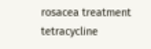rosacea treatment tetracycline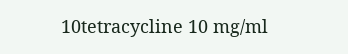10tetracycline 10 mg/ml